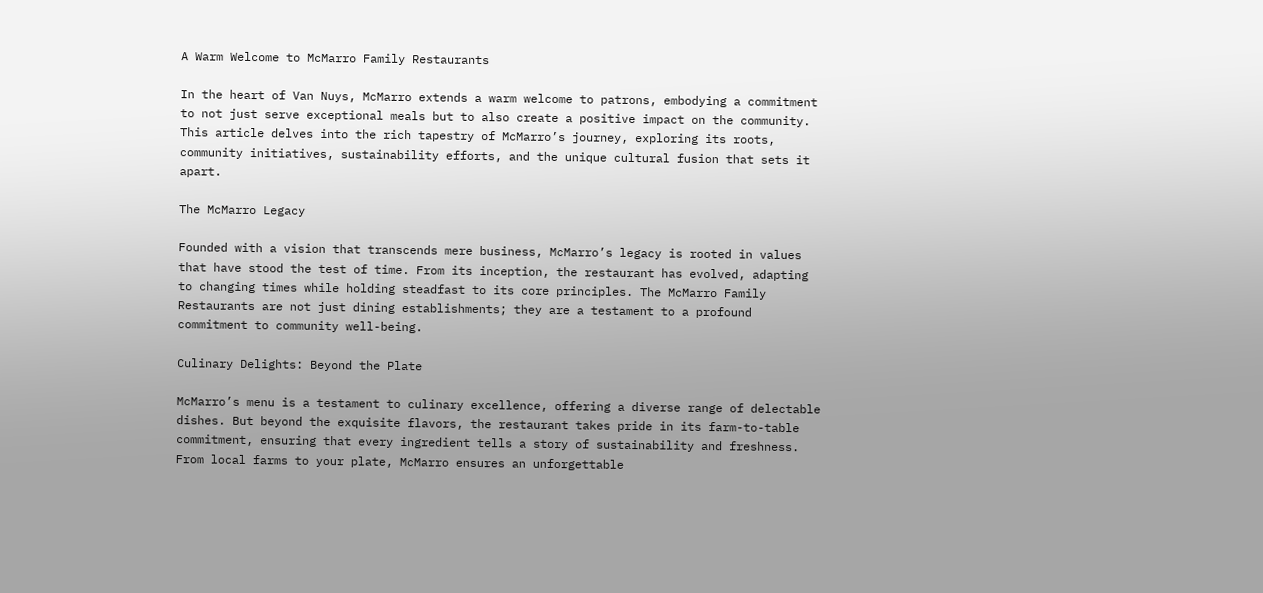A Warm Welcome to McMarro Family Restaurants

In the heart of Van Nuys, McMarro extends a warm welcome to patrons, embodying a commitment to not just serve exceptional meals but to also create a positive impact on the community. This article delves into the rich tapestry of McMarro’s journey, exploring its roots, community initiatives, sustainability efforts, and the unique cultural fusion that sets it apart.

The McMarro Legacy

Founded with a vision that transcends mere business, McMarro’s legacy is rooted in values that have stood the test of time. From its inception, the restaurant has evolved, adapting to changing times while holding steadfast to its core principles. The McMarro Family Restaurants are not just dining establishments; they are a testament to a profound commitment to community well-being.

Culinary Delights: Beyond the Plate

McMarro’s menu is a testament to culinary excellence, offering a diverse range of delectable dishes. But beyond the exquisite flavors, the restaurant takes pride in its farm-to-table commitment, ensuring that every ingredient tells a story of sustainability and freshness. From local farms to your plate, McMarro ensures an unforgettable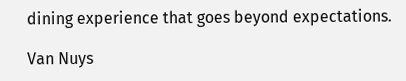dining experience that goes beyond expectations.

Van Nuys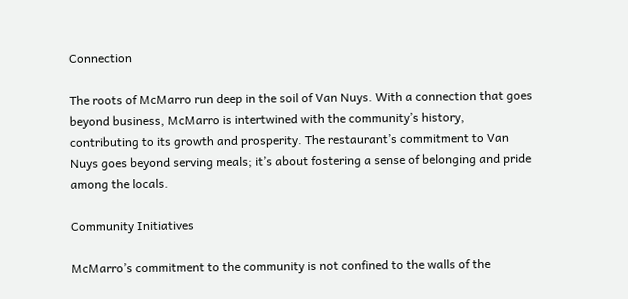Connection

The roots of McMarro run deep in the soil of Van Nuys. With a connection that goes beyond business, McMarro is intertwined with the community’s history, contributing to its growth and prosperity. The restaurant’s commitment to Van Nuys goes beyond serving meals; it’s about fostering a sense of belonging and pride among the locals.

Community Initiatives

McMarro’s commitment to the community is not confined to the walls of the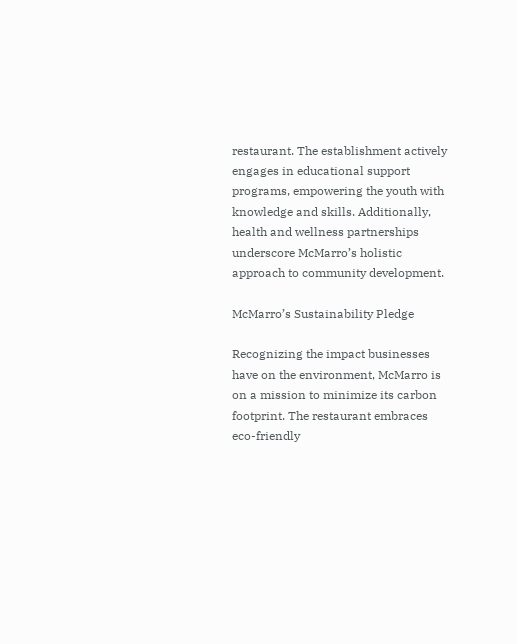restaurant. The establishment actively engages in educational support programs, empowering the youth with knowledge and skills. Additionally, health and wellness partnerships underscore McMarro’s holistic approach to community development.

McMarro’s Sustainability Pledge

Recognizing the impact businesses have on the environment, McMarro is on a mission to minimize its carbon footprint. The restaurant embraces eco-friendly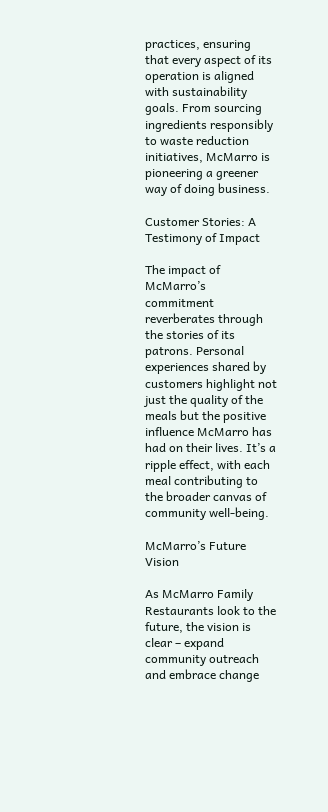practices, ensuring that every aspect of its operation is aligned with sustainability goals. From sourcing ingredients responsibly to waste reduction initiatives, McMarro is pioneering a greener way of doing business.

Customer Stories: A Testimony of Impact

The impact of McMarro’s commitment reverberates through the stories of its patrons. Personal experiences shared by customers highlight not just the quality of the meals but the positive influence McMarro has had on their lives. It’s a ripple effect, with each meal contributing to the broader canvas of community well-being.

McMarro’s Future Vision

As McMarro Family Restaurants look to the future, the vision is clear – expand community outreach and embrace change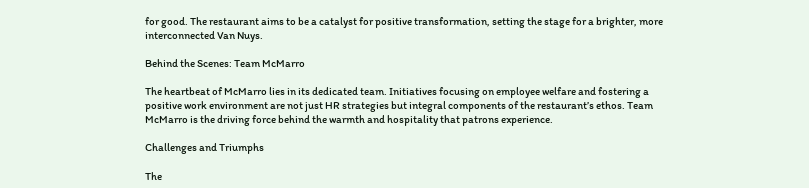for good. The restaurant aims to be a catalyst for positive transformation, setting the stage for a brighter, more interconnected Van Nuys.

Behind the Scenes: Team McMarro

The heartbeat of McMarro lies in its dedicated team. Initiatives focusing on employee welfare and fostering a positive work environment are not just HR strategies but integral components of the restaurant’s ethos. Team McMarro is the driving force behind the warmth and hospitality that patrons experience.

Challenges and Triumphs

The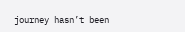journey hasn’t been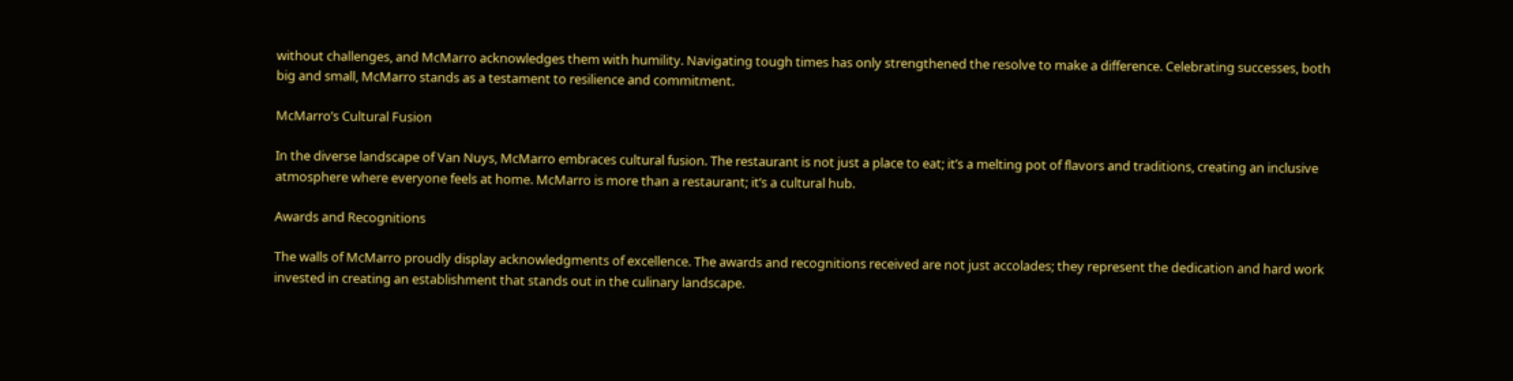without challenges, and McMarro acknowledges them with humility. Navigating tough times has only strengthened the resolve to make a difference. Celebrating successes, both big and small, McMarro stands as a testament to resilience and commitment.

McMarro’s Cultural Fusion

In the diverse landscape of Van Nuys, McMarro embraces cultural fusion. The restaurant is not just a place to eat; it’s a melting pot of flavors and traditions, creating an inclusive atmosphere where everyone feels at home. McMarro is more than a restaurant; it’s a cultural hub.

Awards and Recognitions

The walls of McMarro proudly display acknowledgments of excellence. The awards and recognitions received are not just accolades; they represent the dedication and hard work invested in creating an establishment that stands out in the culinary landscape.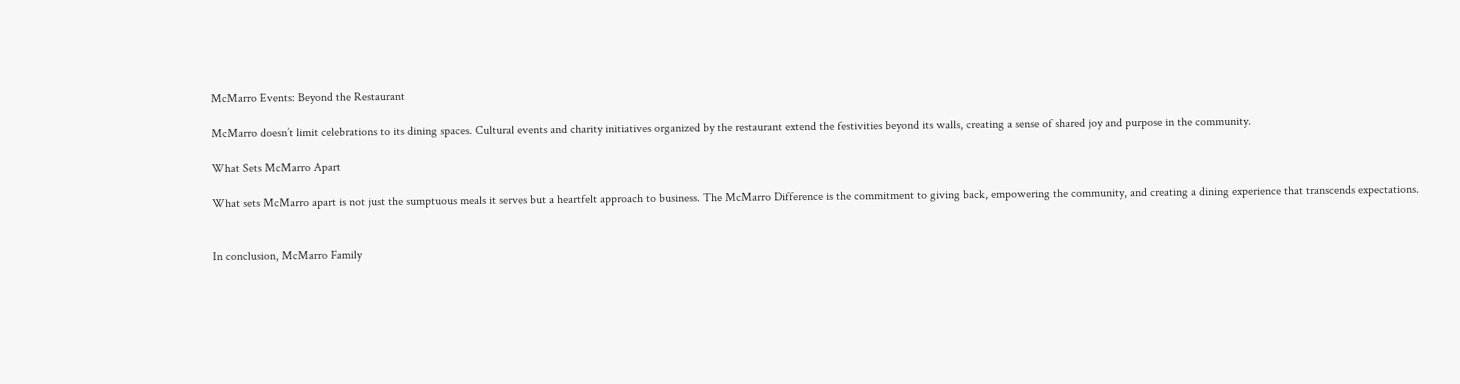McMarro Events: Beyond the Restaurant

McMarro doesn’t limit celebrations to its dining spaces. Cultural events and charity initiatives organized by the restaurant extend the festivities beyond its walls, creating a sense of shared joy and purpose in the community.

What Sets McMarro Apart

What sets McMarro apart is not just the sumptuous meals it serves but a heartfelt approach to business. The McMarro Difference is the commitment to giving back, empowering the community, and creating a dining experience that transcends expectations.


In conclusion, McMarro Family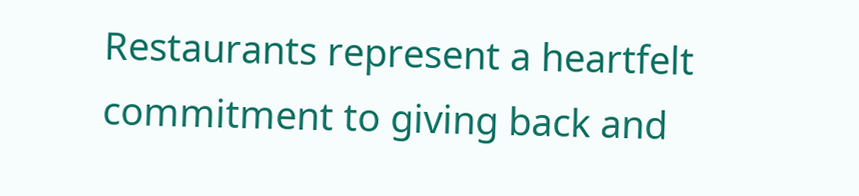Restaurants represent a heartfelt commitment to giving back and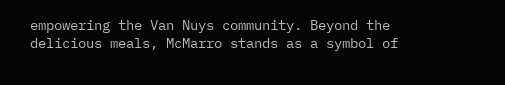empowering the Van Nuys community. Beyond the delicious meals, McMarro stands as a symbol of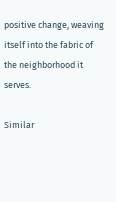positive change, weaving itself into the fabric of the neighborhood it serves.

Similar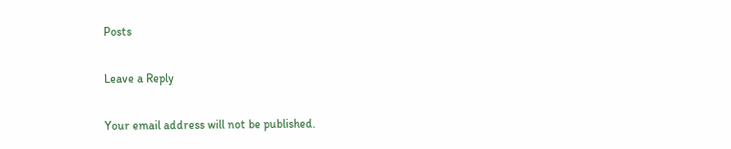Posts

Leave a Reply

Your email address will not be published.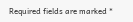Required fields are marked *